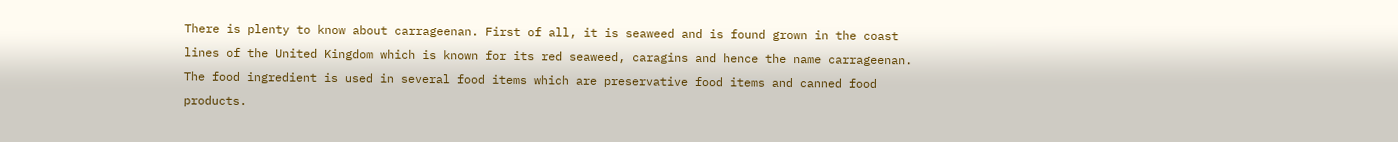There is plenty to know about carrageenan. First of all, it is seaweed and is found grown in the coast lines of the United Kingdom which is known for its red seaweed, caragins and hence the name carrageenan. The food ingredient is used in several food items which are preservative food items and canned food products.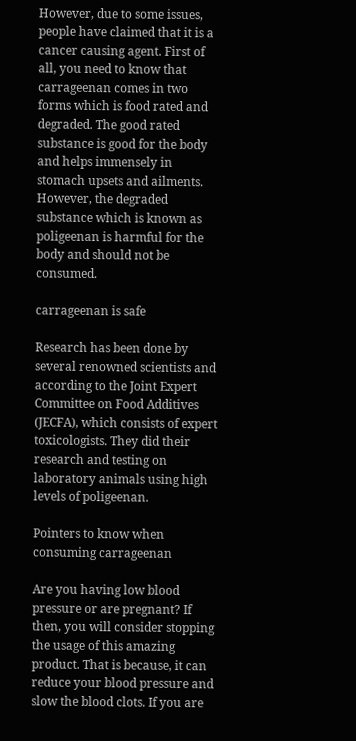However, due to some issues, people have claimed that it is a cancer causing agent. First of all, you need to know that carrageenan comes in two forms which is food rated and degraded. The good rated substance is good for the body and helps immensely in stomach upsets and ailments. However, the degraded substance which is known as poligeenan is harmful for the body and should not be consumed.

carrageenan is safe

Research has been done by several renowned scientists and according to the Joint Expert Committee on Food Additives (JECFA), which consists of expert toxicologists. They did their research and testing on laboratory animals using high levels of poligeenan.

Pointers to know when consuming carrageenan

Are you having low blood pressure or are pregnant? If then, you will consider stopping the usage of this amazing product. That is because, it can reduce your blood pressure and slow the blood clots. If you are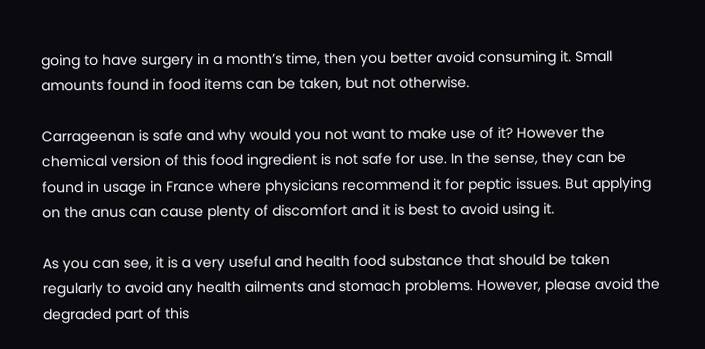going to have surgery in a month’s time, then you better avoid consuming it. Small amounts found in food items can be taken, but not otherwise.

Carrageenan is safe and why would you not want to make use of it? However the chemical version of this food ingredient is not safe for use. In the sense, they can be found in usage in France where physicians recommend it for peptic issues. But applying on the anus can cause plenty of discomfort and it is best to avoid using it.

As you can see, it is a very useful and health food substance that should be taken regularly to avoid any health ailments and stomach problems. However, please avoid the degraded part of this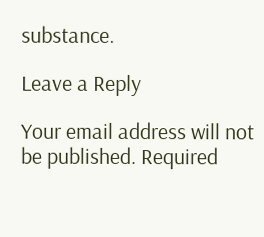substance.

Leave a Reply

Your email address will not be published. Required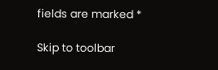fields are marked *

Skip to toolbar